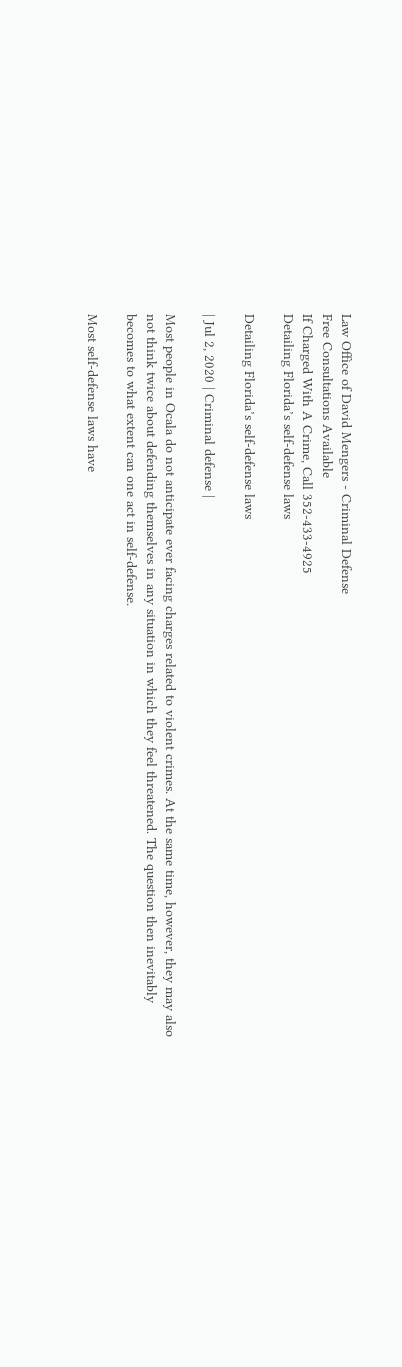Law Office of David Mengers - Criminal Defense
Free Consultations Available
If Charged With A Crime, Call 352-433-4925
Detailing Florida’s self-defense laws

Detailing Florida’s self-defense laws

| Jul 2, 2020 | Criminal defense |

Most people in Ocala do not anticipate ever facing charges related to violent crimes. At the same time, however, they may also not think twice about defending themselves in any situation in which they feel threatened. The question then inevitably becomes to what extent can one act in self-defense.

Most self-defense laws have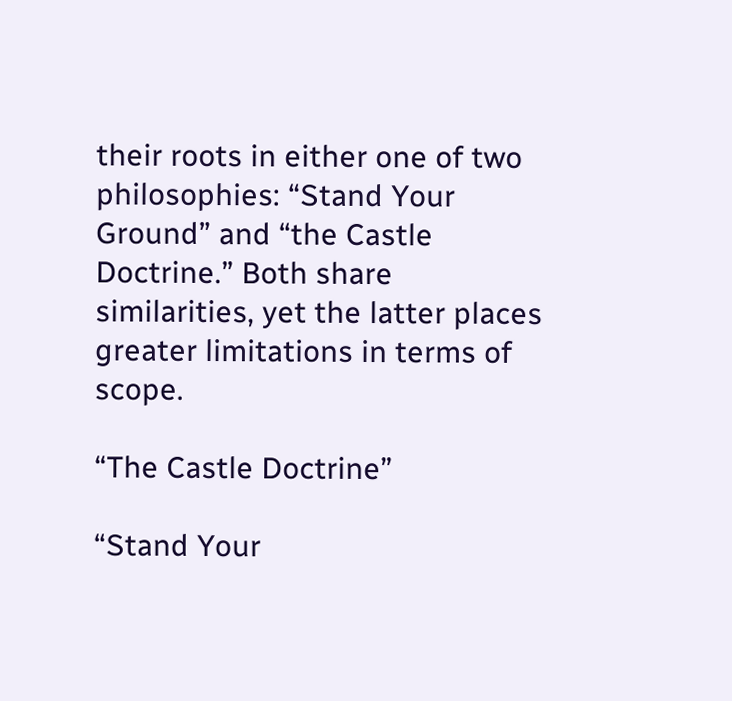their roots in either one of two philosophies: “Stand Your Ground” and “the Castle Doctrine.” Both share similarities, yet the latter places greater limitations in terms of scope.

“The Castle Doctrine”

“Stand Your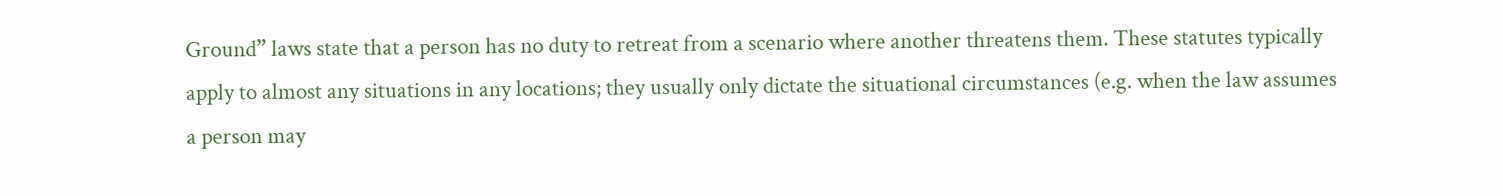Ground” laws state that a person has no duty to retreat from a scenario where another threatens them. These statutes typically apply to almost any situations in any locations; they usually only dictate the situational circumstances (e.g. when the law assumes a person may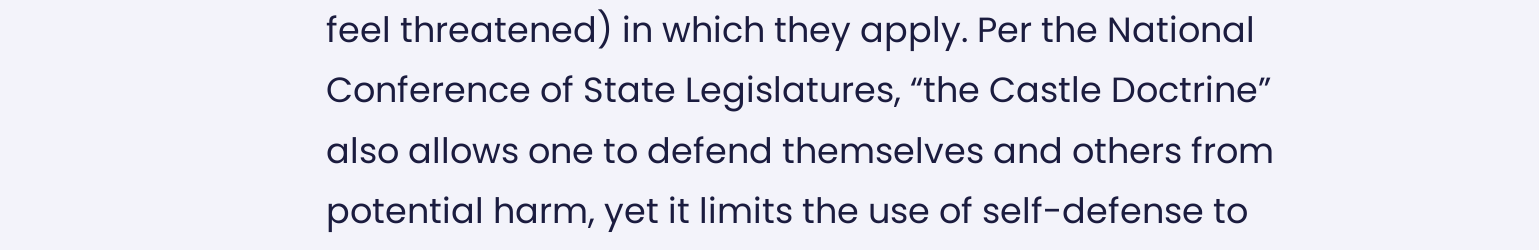feel threatened) in which they apply. Per the National Conference of State Legislatures, “the Castle Doctrine” also allows one to defend themselves and others from potential harm, yet it limits the use of self-defense to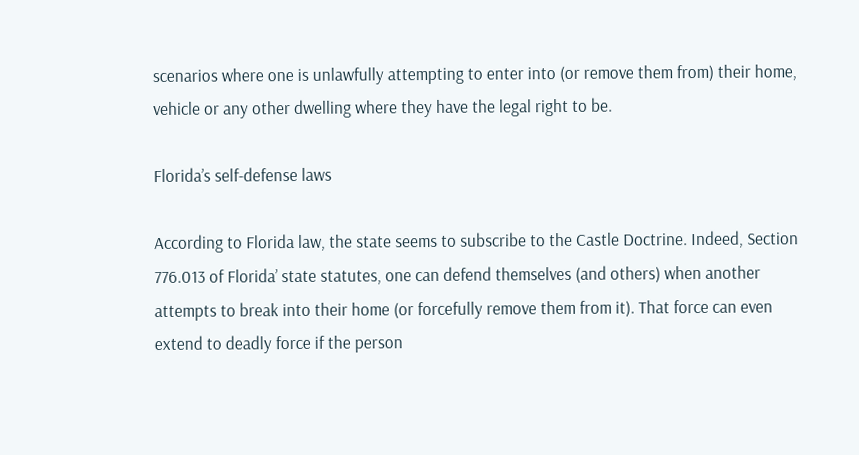scenarios where one is unlawfully attempting to enter into (or remove them from) their home, vehicle or any other dwelling where they have the legal right to be.

Florida’s self-defense laws

According to Florida law, the state seems to subscribe to the Castle Doctrine. Indeed, Section 776.013 of Florida’ state statutes, one can defend themselves (and others) when another attempts to break into their home (or forcefully remove them from it). That force can even extend to deadly force if the person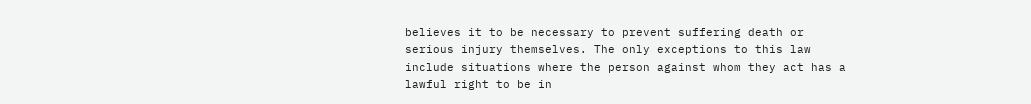believes it to be necessary to prevent suffering death or serious injury themselves. The only exceptions to this law include situations where the person against whom they act has a lawful right to be in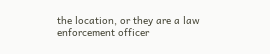the location, or they are a law enforcement officer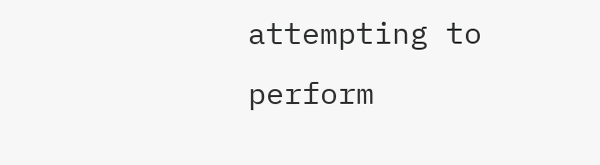attempting to perform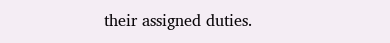their assigned duties.